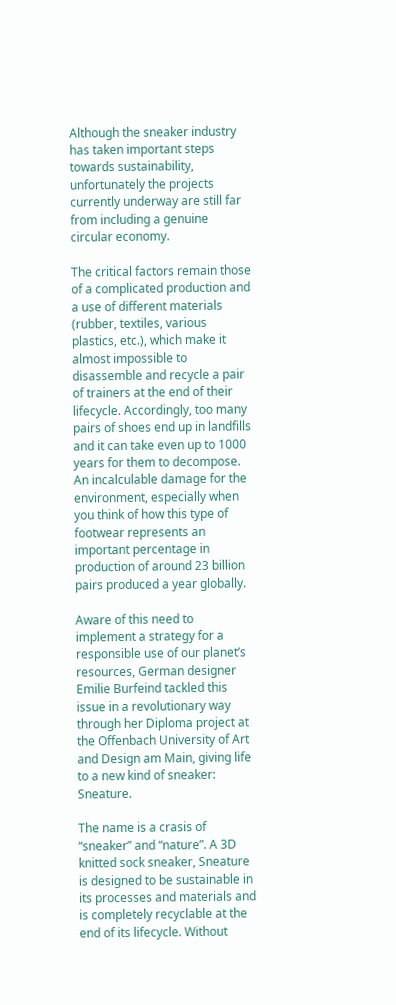Although the sneaker industry has taken important steps towards sustainability, unfortunately the projects currently underway are still far from including a genuine circular economy.

The critical factors remain those of a complicated production and a use of different materials (rubber, textiles, various plastics, etc.), which make it almost impossible to disassemble and recycle a pair of trainers at the end of their lifecycle. Accordingly, too many pairs of shoes end up in landfills and it can take even up to 1000 years for them to decompose. An incalculable damage for the environment, especially when you think of how this type of footwear represents an important percentage in production of around 23 billion pairs produced a year globally.

Aware of this need to implement a strategy for a responsible use of our planet’s resources, German designer Emilie Burfeind tackled this issue in a revolutionary way through her Diploma project at the Offenbach University of Art and Design am Main, giving life to a new kind of sneaker: Sneature.

The name is a crasis of “sneaker” and “nature”. A 3D knitted sock sneaker, Sneature is designed to be sustainable in its processes and materials and is completely recyclable at the end of its lifecycle. Without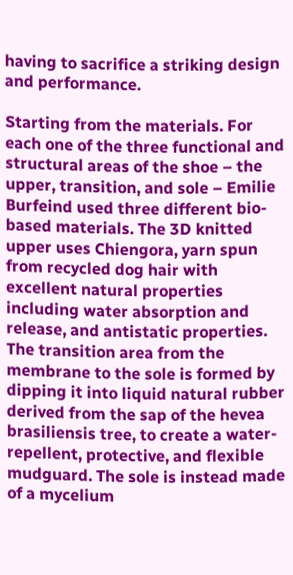having to sacrifice a striking design and performance.

Starting from the materials. For each one of the three functional and structural areas of the shoe – the upper, transition, and sole – Emilie Burfeind used three different bio-based materials. The 3D knitted upper uses Chiengora, yarn spun from recycled dog hair with excellent natural properties including water absorption and release, and antistatic properties. The transition area from the membrane to the sole is formed by dipping it into liquid natural rubber derived from the sap of the hevea brasiliensis tree, to create a water-repellent, protective, and flexible mudguard. The sole is instead made of a mycelium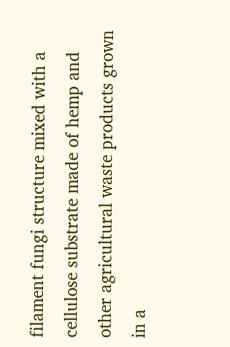filament fungi structure mixed with a cellulose substrate made of hemp and other agricultural waste products grown in a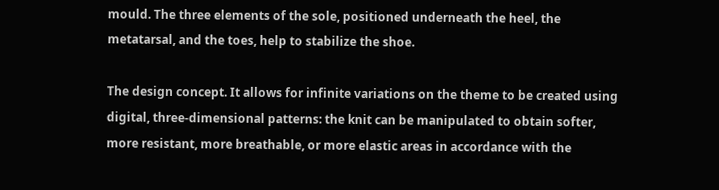mould. The three elements of the sole, positioned underneath the heel, the metatarsal, and the toes, help to stabilize the shoe.

The design concept. It allows for infinite variations on the theme to be created using digital, three-dimensional patterns: the knit can be manipulated to obtain softer, more resistant, more breathable, or more elastic areas in accordance with the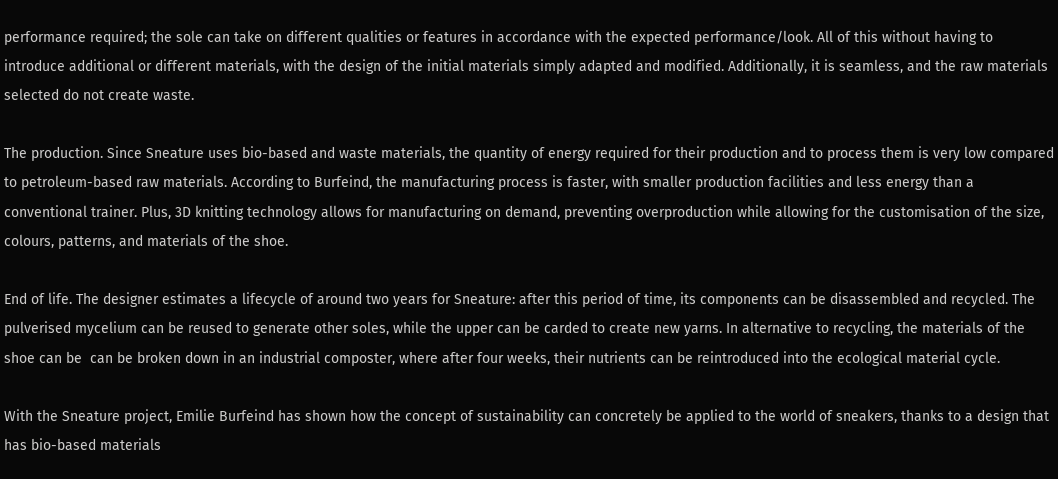performance required; the sole can take on different qualities or features in accordance with the expected performance/look. All of this without having to introduce additional or different materials, with the design of the initial materials simply adapted and modified. Additionally, it is seamless, and the raw materials selected do not create waste.

The production. Since Sneature uses bio-based and waste materials, the quantity of energy required for their production and to process them is very low compared to petroleum-based raw materials. According to Burfeind, the manufacturing process is faster, with smaller production facilities and less energy than a conventional trainer. Plus, 3D knitting technology allows for manufacturing on demand, preventing overproduction while allowing for the customisation of the size, colours, patterns, and materials of the shoe.

End of life. The designer estimates a lifecycle of around two years for Sneature: after this period of time, its components can be disassembled and recycled. The pulverised mycelium can be reused to generate other soles, while the upper can be carded to create new yarns. In alternative to recycling, the materials of the shoe can be  can be broken down in an industrial composter, where after four weeks, their nutrients can be reintroduced into the ecological material cycle.

With the Sneature project, Emilie Burfeind has shown how the concept of sustainability can concretely be applied to the world of sneakers, thanks to a design that has bio-based materials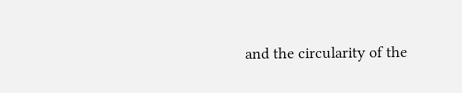and the circularity of the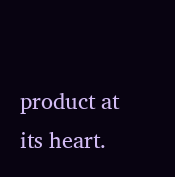product at its heart.